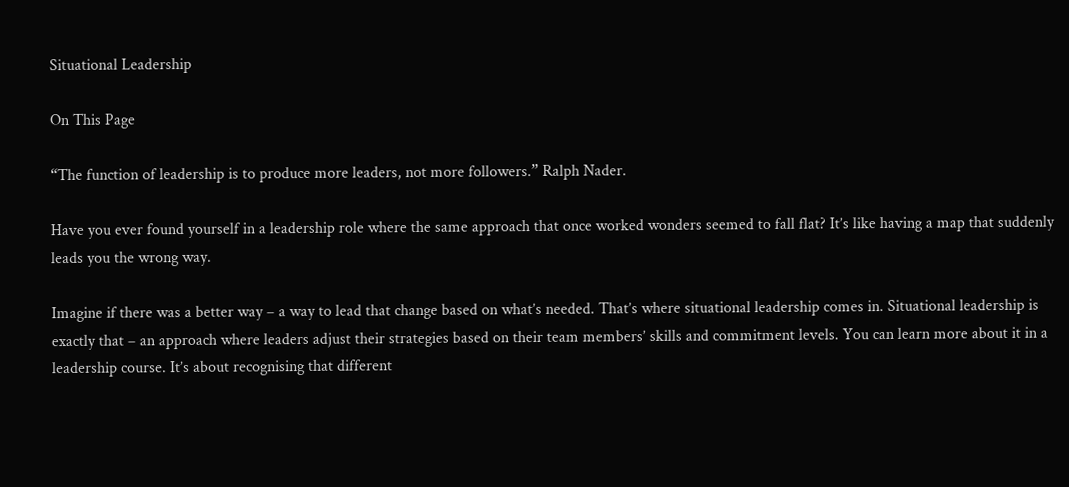Situational Leadership

On This Page

“The function of leadership is to produce more leaders, not more followers.” Ralph Nader.

Have you ever found yourself in a leadership role where the same approach that once worked wonders seemed to fall flat? It’s like having a map that suddenly leads you the wrong way.

Imagine if there was a better way – a way to lead that change based on what’s needed. That’s where situational leadership comes in. Situational leadership is exactly that – an approach where leaders adjust their strategies based on their team members’ skills and commitment levels. You can learn more about it in a leadership course. It’s about recognising that different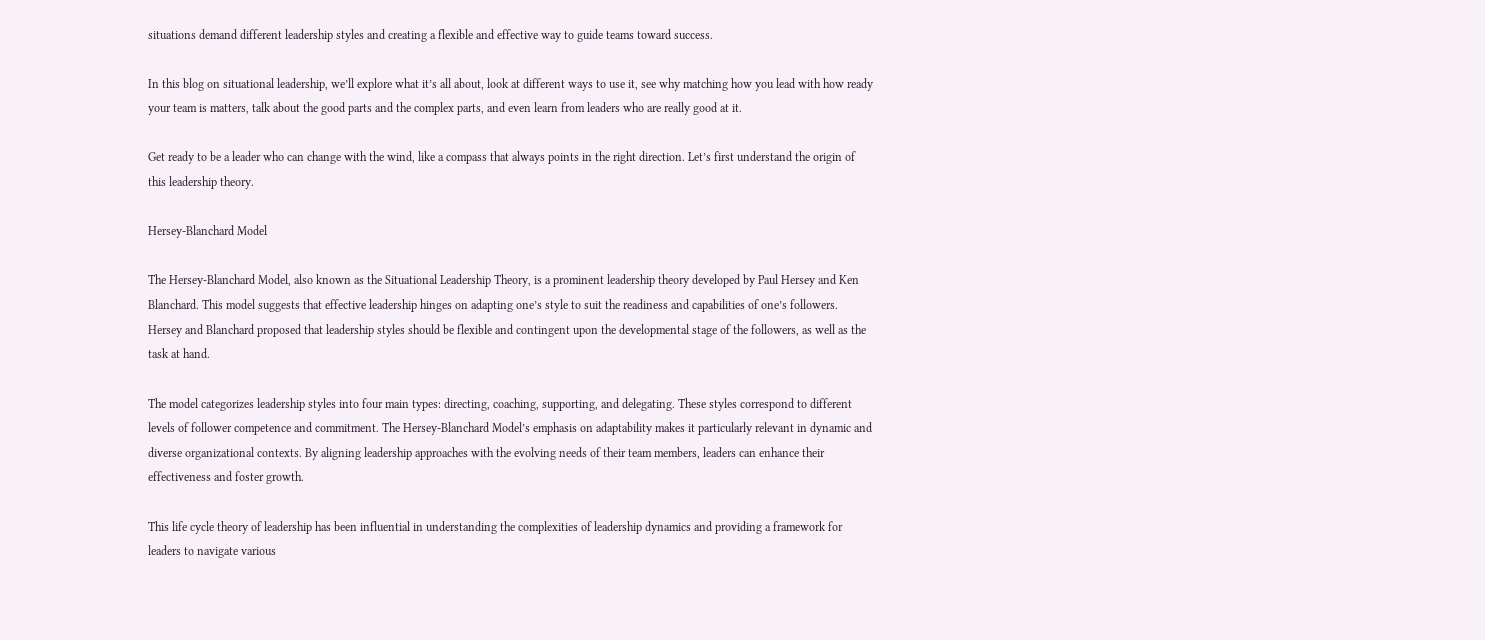situations demand different leadership styles and creating a flexible and effective way to guide teams toward success.

In this blog on situational leadership, we’ll explore what it’s all about, look at different ways to use it, see why matching how you lead with how ready your team is matters, talk about the good parts and the complex parts, and even learn from leaders who are really good at it.

Get ready to be a leader who can change with the wind, like a compass that always points in the right direction. Let’s first understand the origin of this leadership theory.

Hersey-Blanchard Model

The Hersey-Blanchard Model, also known as the Situational Leadership Theory, is a prominent leadership theory developed by Paul Hersey and Ken Blanchard. This model suggests that effective leadership hinges on adapting one’s style to suit the readiness and capabilities of one’s followers. Hersey and Blanchard proposed that leadership styles should be flexible and contingent upon the developmental stage of the followers, as well as the task at hand.

The model categorizes leadership styles into four main types: directing, coaching, supporting, and delegating. These styles correspond to different levels of follower competence and commitment. The Hersey-Blanchard Model’s emphasis on adaptability makes it particularly relevant in dynamic and diverse organizational contexts. By aligning leadership approaches with the evolving needs of their team members, leaders can enhance their effectiveness and foster growth.

This life cycle theory of leadership has been influential in understanding the complexities of leadership dynamics and providing a framework for leaders to navigate various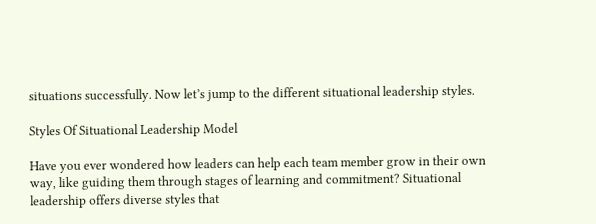situations successfully. Now let’s jump to the different situational leadership styles.

Styles Of Situational Leadership Model

Have you ever wondered how leaders can help each team member grow in their own way, like guiding them through stages of learning and commitment? Situational leadership offers diverse styles that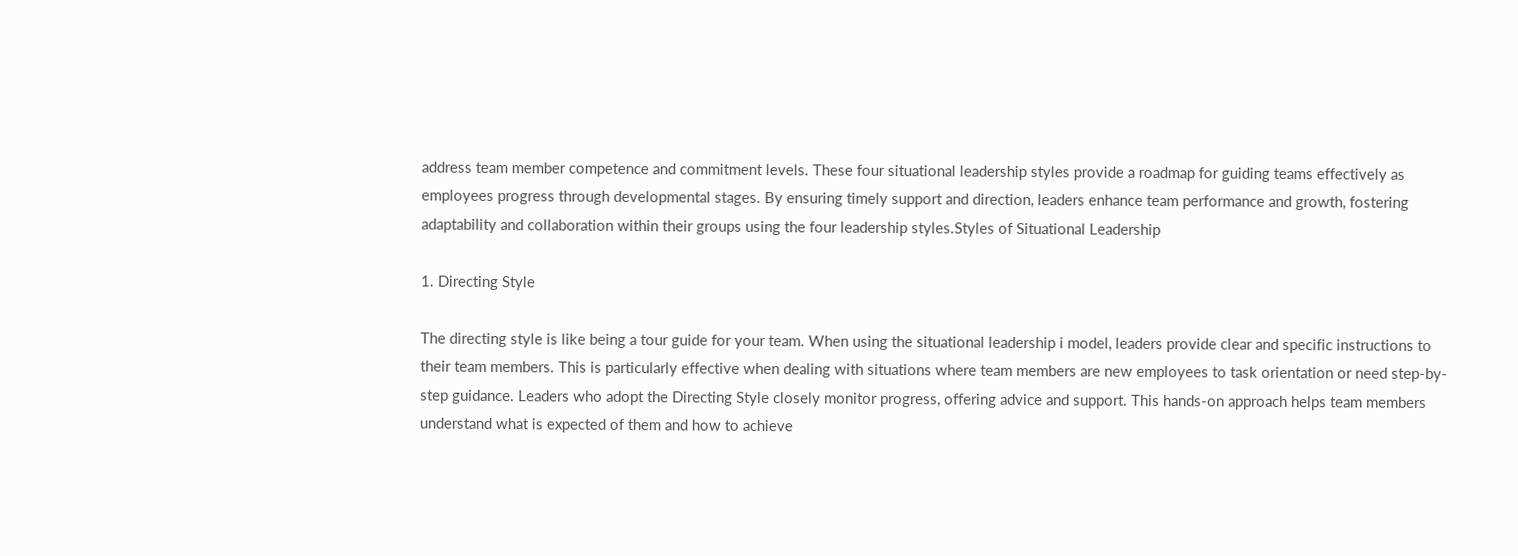address team member competence and commitment levels. These four situational leadership styles provide a roadmap for guiding teams effectively as employees progress through developmental stages. By ensuring timely support and direction, leaders enhance team performance and growth, fostering adaptability and collaboration within their groups using the four leadership styles.Styles of Situational Leadership

1. Directing Style

The directing style is like being a tour guide for your team. When using the situational leadership i model, leaders provide clear and specific instructions to their team members. This is particularly effective when dealing with situations where team members are new employees to task orientation or need step-by-step guidance. Leaders who adopt the Directing Style closely monitor progress, offering advice and support. This hands-on approach helps team members understand what is expected of them and how to achieve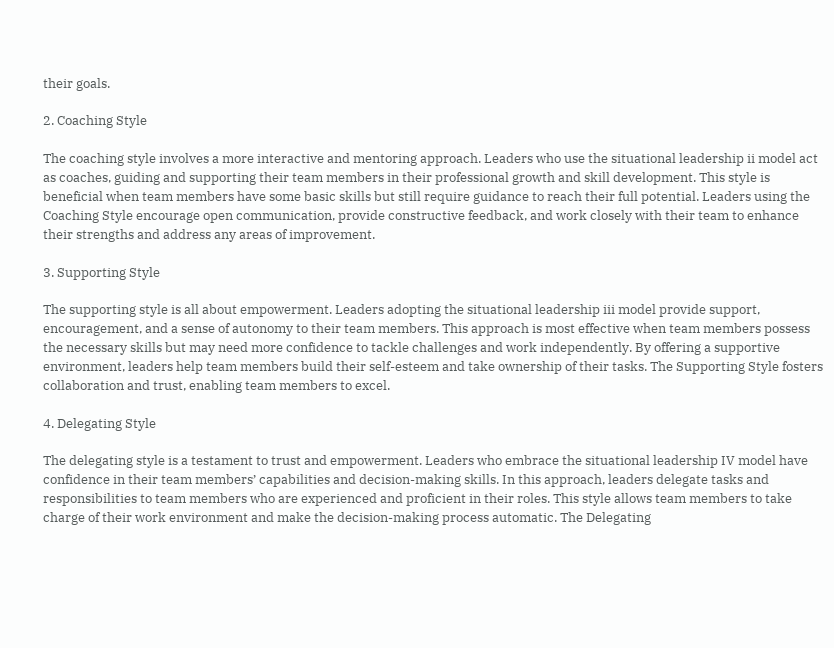their goals.

2. Coaching Style

The coaching style involves a more interactive and mentoring approach. Leaders who use the situational leadership ii model act as coaches, guiding and supporting their team members in their professional growth and skill development. This style is beneficial when team members have some basic skills but still require guidance to reach their full potential. Leaders using the Coaching Style encourage open communication, provide constructive feedback, and work closely with their team to enhance their strengths and address any areas of improvement.

3. Supporting Style

The supporting style is all about empowerment. Leaders adopting the situational leadership iii model provide support, encouragement, and a sense of autonomy to their team members. This approach is most effective when team members possess the necessary skills but may need more confidence to tackle challenges and work independently. By offering a supportive environment, leaders help team members build their self-esteem and take ownership of their tasks. The Supporting Style fosters collaboration and trust, enabling team members to excel.

4. Delegating Style

The delegating style is a testament to trust and empowerment. Leaders who embrace the situational leadership IV model have confidence in their team members’ capabilities and decision-making skills. In this approach, leaders delegate tasks and responsibilities to team members who are experienced and proficient in their roles. This style allows team members to take charge of their work environment and make the decision-making process automatic. The Delegating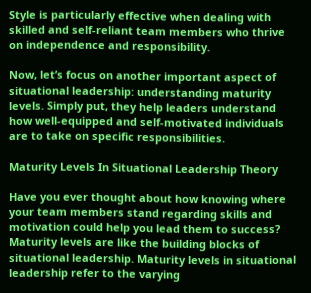Style is particularly effective when dealing with skilled and self-reliant team members who thrive on independence and responsibility.

Now, let’s focus on another important aspect of situational leadership: understanding maturity levels. Simply put, they help leaders understand how well-equipped and self-motivated individuals are to take on specific responsibilities.

Maturity Levels In Situational Leadership Theory

Have you ever thought about how knowing where your team members stand regarding skills and motivation could help you lead them to success? Maturity levels are like the building blocks of situational leadership. Maturity levels in situational leadership refer to the varying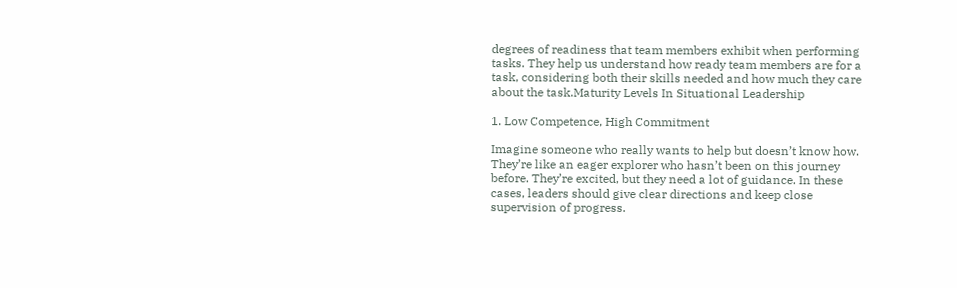degrees of readiness that team members exhibit when performing tasks. They help us understand how ready team members are for a task, considering both their skills needed and how much they care about the task.Maturity Levels In Situational Leadership

1. Low Competence, High Commitment

Imagine someone who really wants to help but doesn’t know how. They’re like an eager explorer who hasn’t been on this journey before. They’re excited, but they need a lot of guidance. In these cases, leaders should give clear directions and keep close supervision of progress.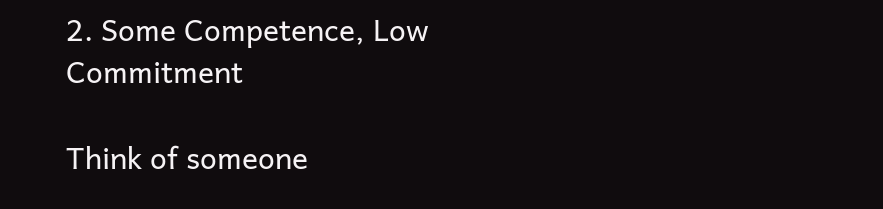2. Some Competence, Low Commitment

Think of someone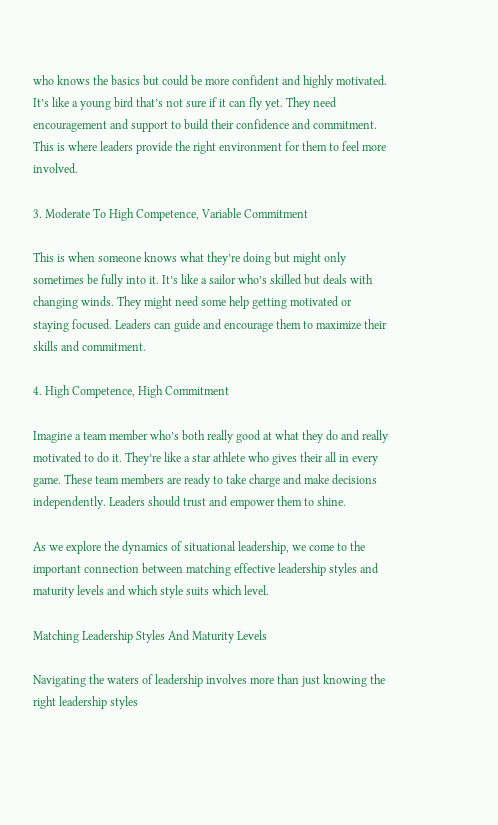who knows the basics but could be more confident and highly motivated. It’s like a young bird that’s not sure if it can fly yet. They need encouragement and support to build their confidence and commitment. This is where leaders provide the right environment for them to feel more involved.

3. Moderate To High Competence, Variable Commitment

This is when someone knows what they’re doing but might only sometimes be fully into it. It’s like a sailor who’s skilled but deals with changing winds. They might need some help getting motivated or staying focused. Leaders can guide and encourage them to maximize their skills and commitment.

4. High Competence, High Commitment

Imagine a team member who’s both really good at what they do and really motivated to do it. They’re like a star athlete who gives their all in every game. These team members are ready to take charge and make decisions independently. Leaders should trust and empower them to shine.

As we explore the dynamics of situational leadership, we come to the important connection between matching effective leadership styles and maturity levels and which style suits which level.

Matching Leadership Styles And Maturity Levels

Navigating the waters of leadership involves more than just knowing the right leadership styles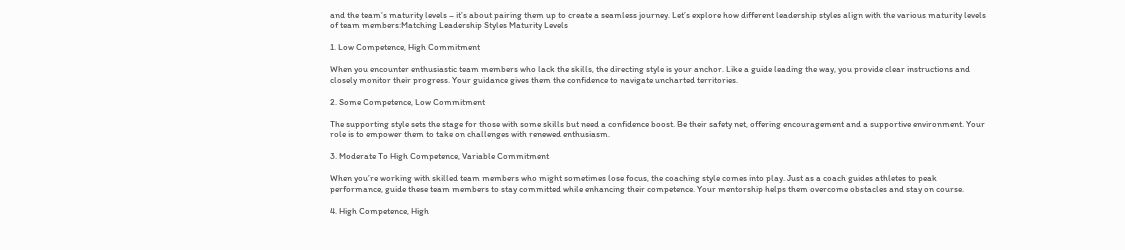and the team’s maturity levels – it’s about pairing them up to create a seamless journey. Let’s explore how different leadership styles align with the various maturity levels of team members:Matching Leadership Styles Maturity Levels

1. Low Competence, High Commitment

When you encounter enthusiastic team members who lack the skills, the directing style is your anchor. Like a guide leading the way, you provide clear instructions and closely monitor their progress. Your guidance gives them the confidence to navigate uncharted territories.

2. Some Competence, Low Commitment

The supporting style sets the stage for those with some skills but need a confidence boost. Be their safety net, offering encouragement and a supportive environment. Your role is to empower them to take on challenges with renewed enthusiasm.

3. Moderate To High Competence, Variable Commitment

When you’re working with skilled team members who might sometimes lose focus, the coaching style comes into play. Just as a coach guides athletes to peak performance, guide these team members to stay committed while enhancing their competence. Your mentorship helps them overcome obstacles and stay on course.

4. High Competence, High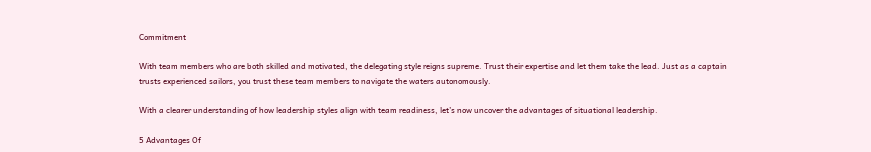Commitment

With team members who are both skilled and motivated, the delegating style reigns supreme. Trust their expertise and let them take the lead. Just as a captain trusts experienced sailors, you trust these team members to navigate the waters autonomously.

With a clearer understanding of how leadership styles align with team readiness, let’s now uncover the advantages of situational leadership.

5 Advantages Of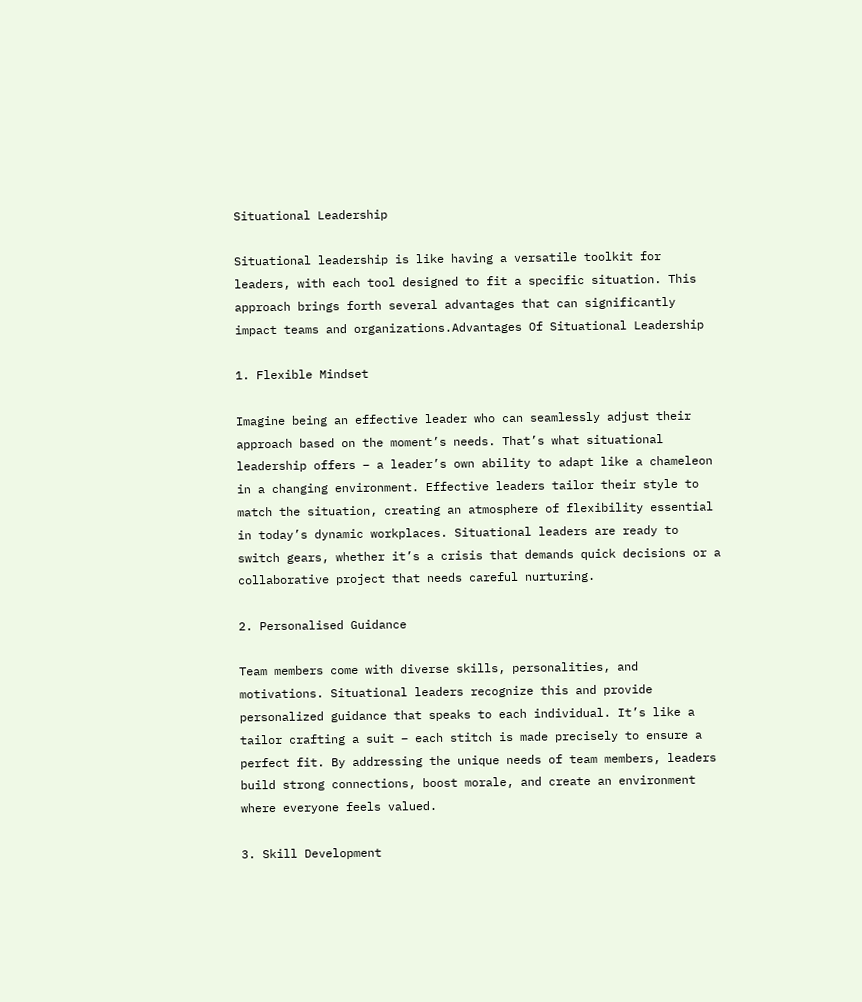Situational Leadership

Situational leadership is like having a versatile toolkit for leaders, with each tool designed to fit a specific situation. This approach brings forth several advantages that can significantly impact teams and organizations.Advantages Of Situational Leadership

1. Flexible Mindset

Imagine being an effective leader who can seamlessly adjust their approach based on the moment’s needs. That’s what situational leadership offers – a leader’s own ability to adapt like a chameleon in a changing environment. Effective leaders tailor their style to match the situation, creating an atmosphere of flexibility essential in today’s dynamic workplaces. Situational leaders are ready to switch gears, whether it’s a crisis that demands quick decisions or a collaborative project that needs careful nurturing.

2. Personalised Guidance

Team members come with diverse skills, personalities, and motivations. Situational leaders recognize this and provide personalized guidance that speaks to each individual. It’s like a tailor crafting a suit – each stitch is made precisely to ensure a perfect fit. By addressing the unique needs of team members, leaders build strong connections, boost morale, and create an environment where everyone feels valued.

3. Skill Development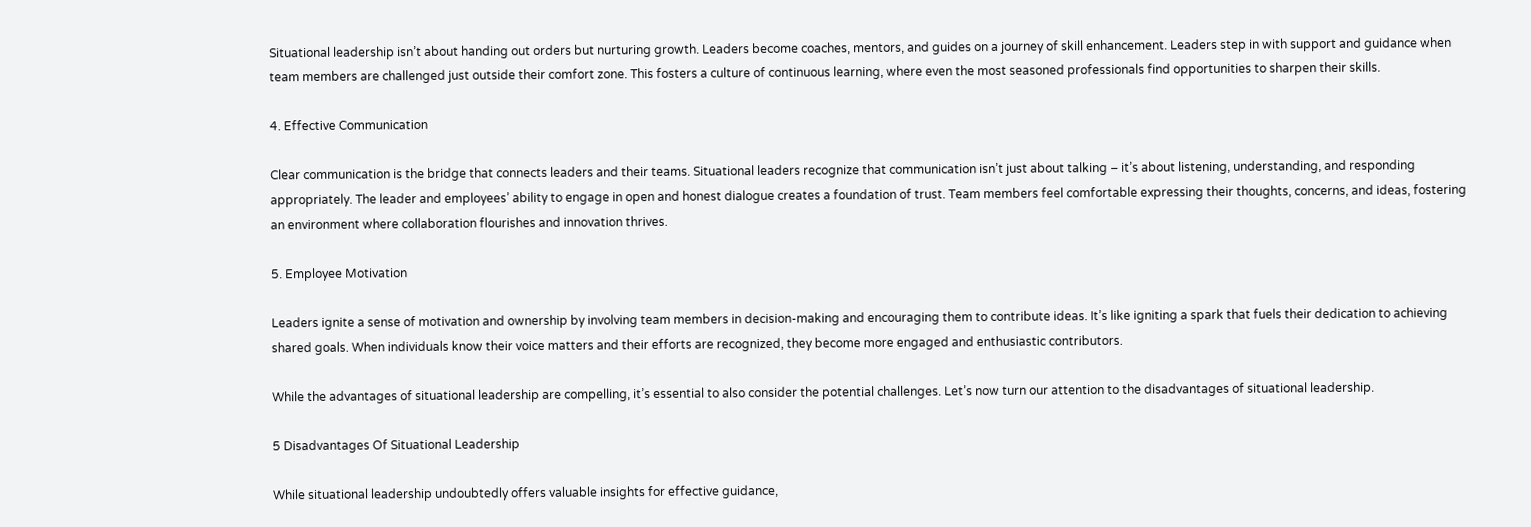Situational leadership isn’t about handing out orders but nurturing growth. Leaders become coaches, mentors, and guides on a journey of skill enhancement. Leaders step in with support and guidance when team members are challenged just outside their comfort zone. This fosters a culture of continuous learning, where even the most seasoned professionals find opportunities to sharpen their skills.

4. Effective Communication

Clear communication is the bridge that connects leaders and their teams. Situational leaders recognize that communication isn’t just about talking – it’s about listening, understanding, and responding appropriately. The leader and employees’ ability to engage in open and honest dialogue creates a foundation of trust. Team members feel comfortable expressing their thoughts, concerns, and ideas, fostering an environment where collaboration flourishes and innovation thrives.

5. Employee Motivation

Leaders ignite a sense of motivation and ownership by involving team members in decision-making and encouraging them to contribute ideas. It’s like igniting a spark that fuels their dedication to achieving shared goals. When individuals know their voice matters and their efforts are recognized, they become more engaged and enthusiastic contributors.

While the advantages of situational leadership are compelling, it’s essential to also consider the potential challenges. Let’s now turn our attention to the disadvantages of situational leadership.

5 Disadvantages Of Situational Leadership

While situational leadership undoubtedly offers valuable insights for effective guidance,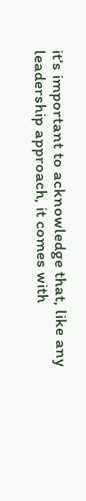it’s important to acknowledge that, like any leadership approach, it comes with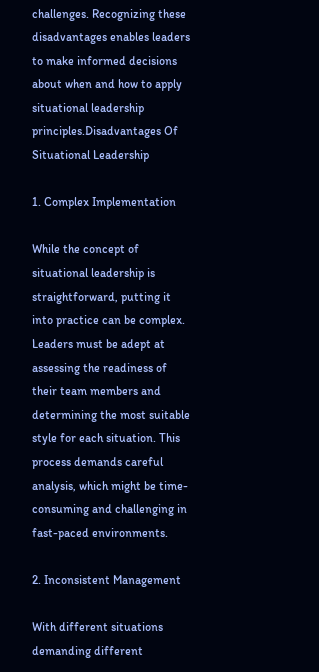challenges. Recognizing these disadvantages enables leaders to make informed decisions about when and how to apply situational leadership principles.Disadvantages Of Situational Leadership

1. Complex Implementation

While the concept of situational leadership is straightforward, putting it into practice can be complex. Leaders must be adept at assessing the readiness of their team members and determining the most suitable style for each situation. This process demands careful analysis, which might be time-consuming and challenging in fast-paced environments.

2. Inconsistent Management

With different situations demanding different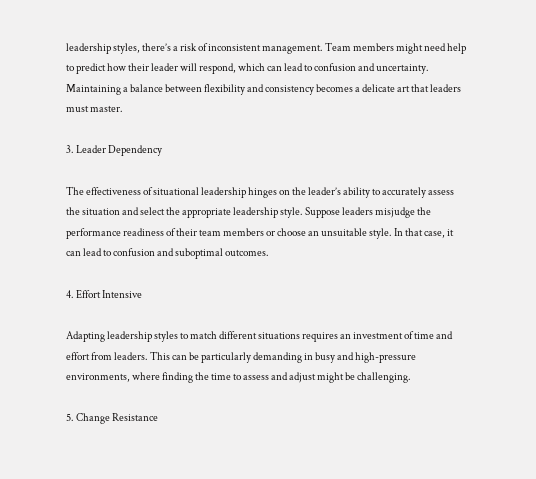leadership styles, there’s a risk of inconsistent management. Team members might need help to predict how their leader will respond, which can lead to confusion and uncertainty. Maintaining a balance between flexibility and consistency becomes a delicate art that leaders must master.

3. Leader Dependency

The effectiveness of situational leadership hinges on the leader’s ability to accurately assess the situation and select the appropriate leadership style. Suppose leaders misjudge the performance readiness of their team members or choose an unsuitable style. In that case, it can lead to confusion and suboptimal outcomes.

4. Effort Intensive

Adapting leadership styles to match different situations requires an investment of time and effort from leaders. This can be particularly demanding in busy and high-pressure environments, where finding the time to assess and adjust might be challenging.

5. Change Resistance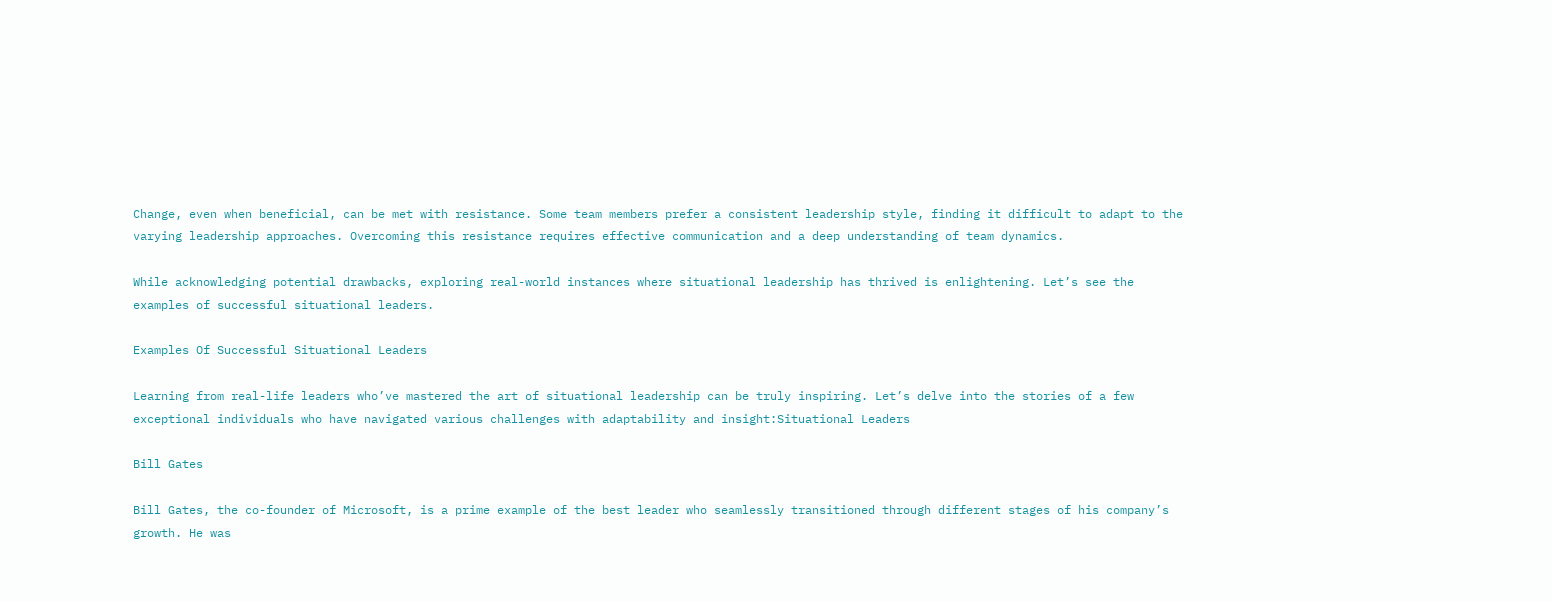Change, even when beneficial, can be met with resistance. Some team members prefer a consistent leadership style, finding it difficult to adapt to the varying leadership approaches. Overcoming this resistance requires effective communication and a deep understanding of team dynamics.

While acknowledging potential drawbacks, exploring real-world instances where situational leadership has thrived is enlightening. Let’s see the examples of successful situational leaders.

Examples Of Successful Situational Leaders

Learning from real-life leaders who’ve mastered the art of situational leadership can be truly inspiring. Let’s delve into the stories of a few exceptional individuals who have navigated various challenges with adaptability and insight:Situational Leaders

Bill Gates

Bill Gates, the co-founder of Microsoft, is a prime example of the best leader who seamlessly transitioned through different stages of his company’s growth. He was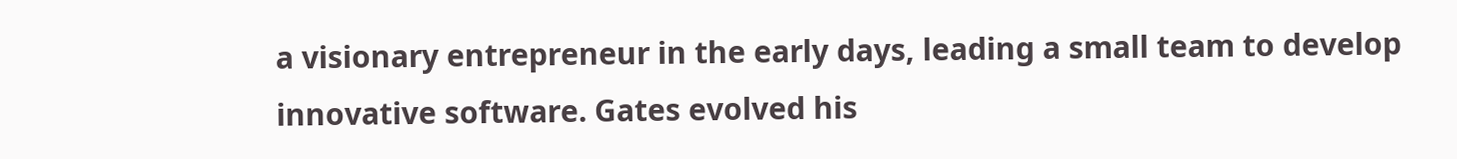a visionary entrepreneur in the early days, leading a small team to develop innovative software. Gates evolved his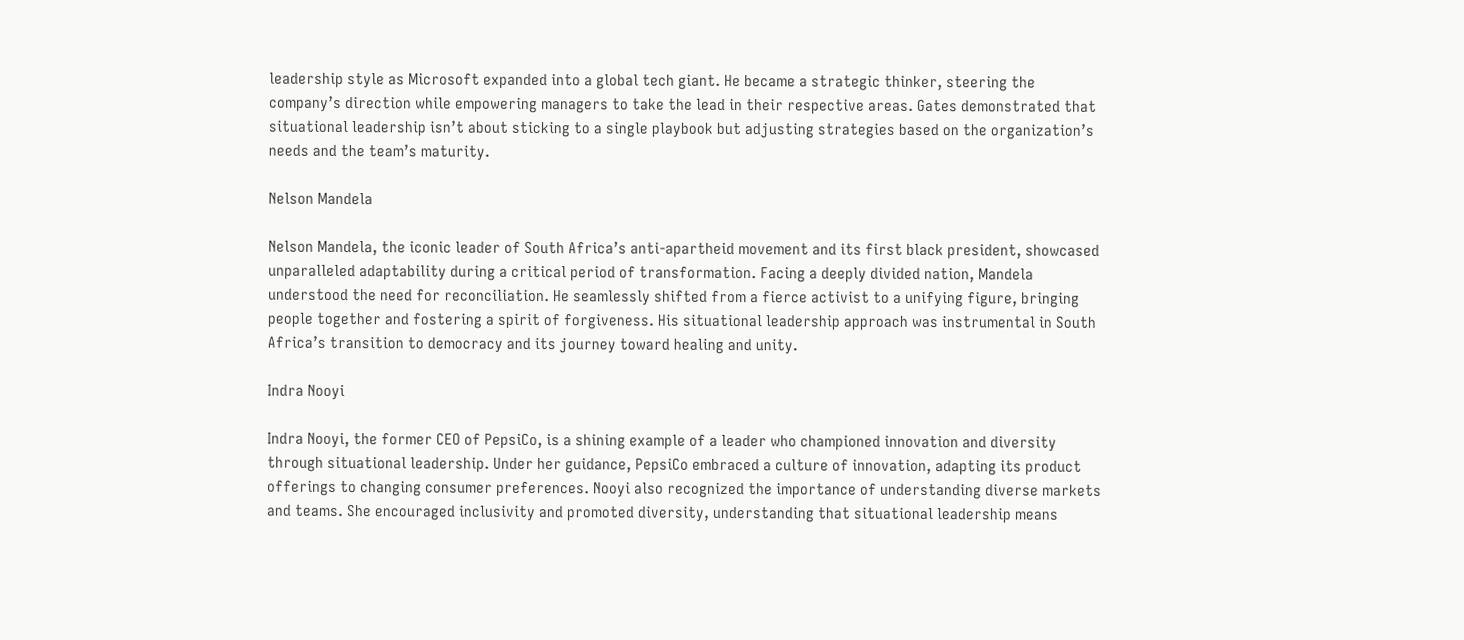leadership style as Microsoft expanded into a global tech giant. He became a strategic thinker, steering the company’s direction while empowering managers to take the lead in their respective areas. Gates demonstrated that situational leadership isn’t about sticking to a single playbook but adjusting strategies based on the organization’s needs and the team’s maturity.

Nelson Mandela

Nelson Mandela, the iconic leader of South Africa’s anti-apartheid movement and its first black president, showcased unparalleled adaptability during a critical period of transformation. Facing a deeply divided nation, Mandela understood the need for reconciliation. He seamlessly shifted from a fierce activist to a unifying figure, bringing people together and fostering a spirit of forgiveness. His situational leadership approach was instrumental in South Africa’s transition to democracy and its journey toward healing and unity.

Indra Nooyi

Indra Nooyi, the former CEO of PepsiCo, is a shining example of a leader who championed innovation and diversity through situational leadership. Under her guidance, PepsiCo embraced a culture of innovation, adapting its product offerings to changing consumer preferences. Nooyi also recognized the importance of understanding diverse markets and teams. She encouraged inclusivity and promoted diversity, understanding that situational leadership means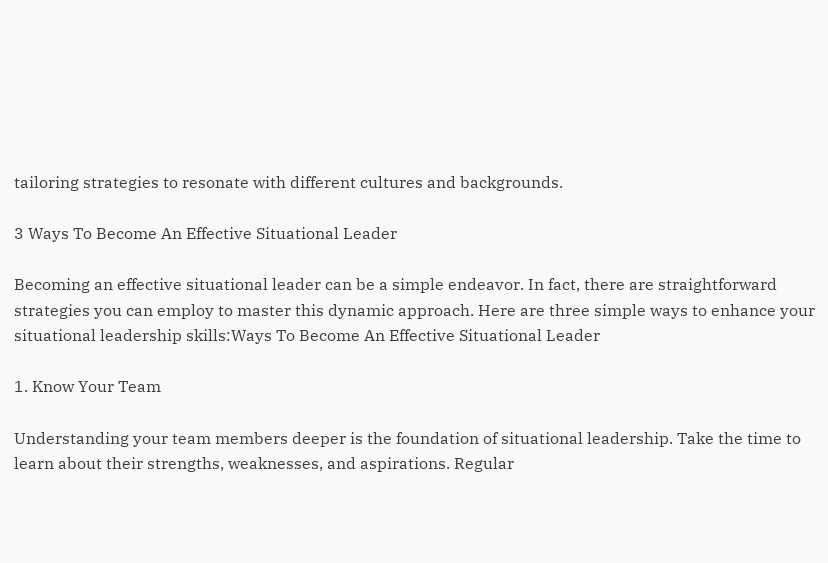tailoring strategies to resonate with different cultures and backgrounds.

3 Ways To Become An Effective Situational Leader

Becoming an effective situational leader can be a simple endeavor. In fact, there are straightforward strategies you can employ to master this dynamic approach. Here are three simple ways to enhance your situational leadership skills:Ways To Become An Effective Situational Leader

1. Know Your Team

Understanding your team members deeper is the foundation of situational leadership. Take the time to learn about their strengths, weaknesses, and aspirations. Regular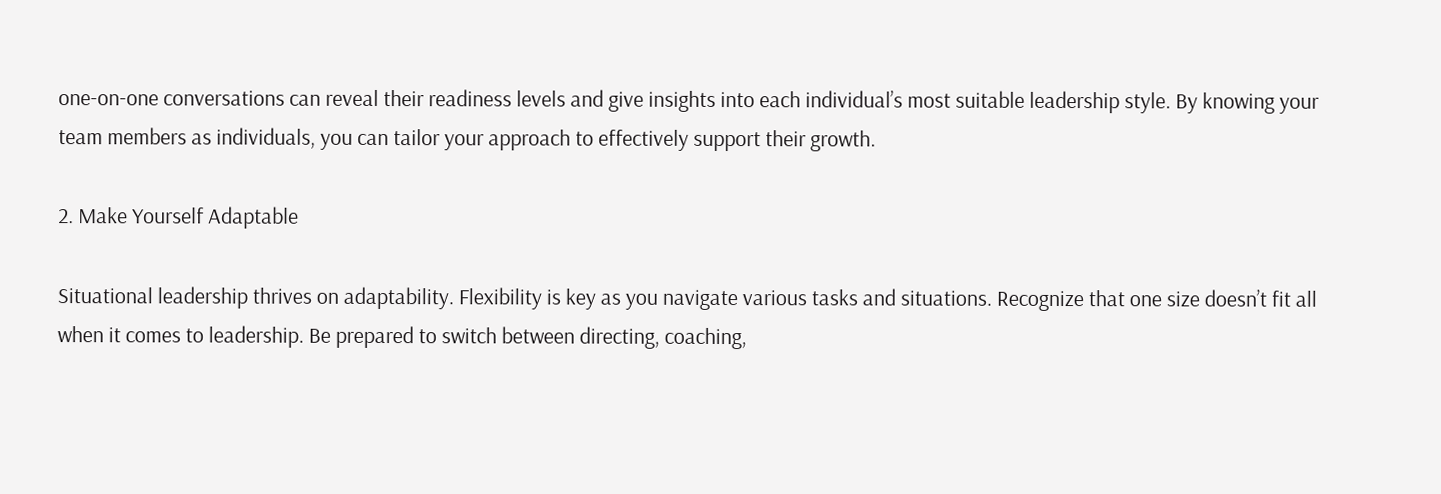one-on-one conversations can reveal their readiness levels and give insights into each individual’s most suitable leadership style. By knowing your team members as individuals, you can tailor your approach to effectively support their growth.

2. Make Yourself Adaptable

Situational leadership thrives on adaptability. Flexibility is key as you navigate various tasks and situations. Recognize that one size doesn’t fit all when it comes to leadership. Be prepared to switch between directing, coaching,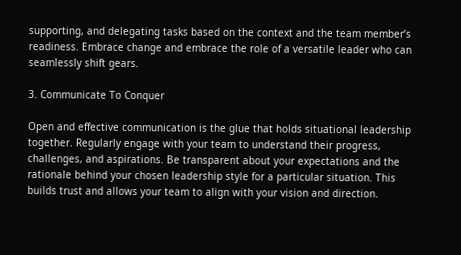supporting, and delegating tasks based on the context and the team member’s readiness. Embrace change and embrace the role of a versatile leader who can seamlessly shift gears.

3. Communicate To Conquer

Open and effective communication is the glue that holds situational leadership together. Regularly engage with your team to understand their progress, challenges, and aspirations. Be transparent about your expectations and the rationale behind your chosen leadership style for a particular situation. This builds trust and allows your team to align with your vision and direction.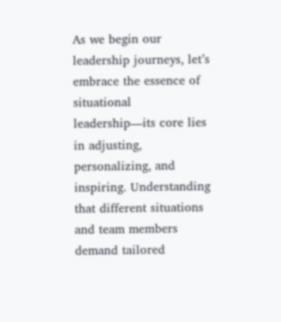As we begin our leadership journeys, let’s embrace the essence of situational leadership—its core lies in adjusting, personalizing, and inspiring. Understanding that different situations and team members demand tailored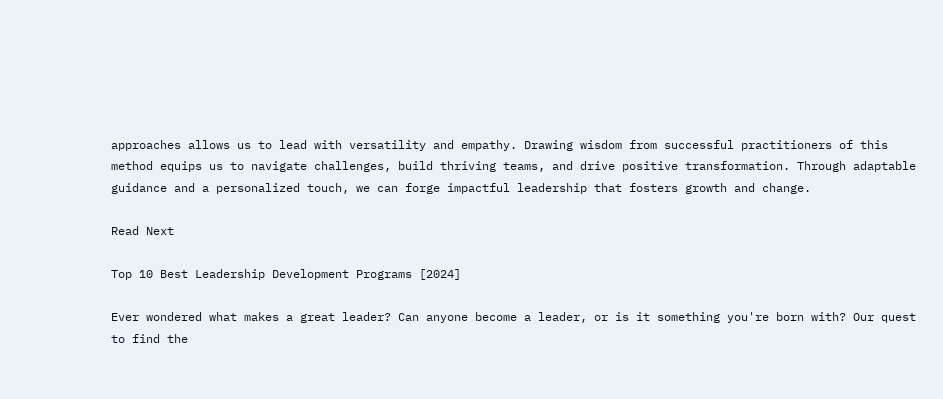approaches allows us to lead with versatility and empathy. Drawing wisdom from successful practitioners of this method equips us to navigate challenges, build thriving teams, and drive positive transformation. Through adaptable guidance and a personalized touch, we can forge impactful leadership that fosters growth and change.

Read Next

Top 10 Best Leadership Development Programs [2024]

Ever wondered what makes a great leader? Can anyone become a leader, or is it something you're born with? Our quest to find the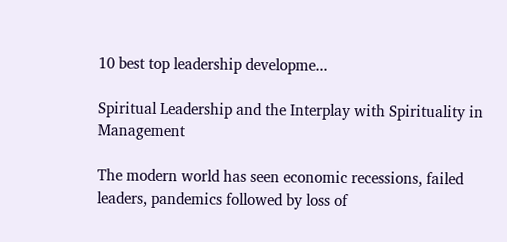10 best top leadership developme...

Spiritual Leadership and the Interplay with Spirituality in Management

The modern world has seen economic recessions, failed leaders, pandemics followed by loss of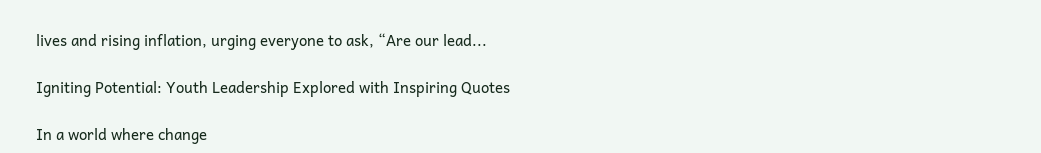lives and rising inflation, urging everyone to ask, “Are our lead...

Igniting Potential: Youth Leadership Explored with Inspiring Quotes

In a world where change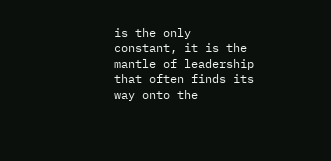is the only constant, it is the mantle of leadership that often finds its way onto the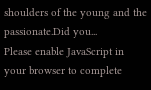shoulders of the young and the passionate.Did you...
Please enable JavaScript in your browser to complete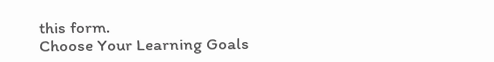this form.
Choose Your Learning Goals